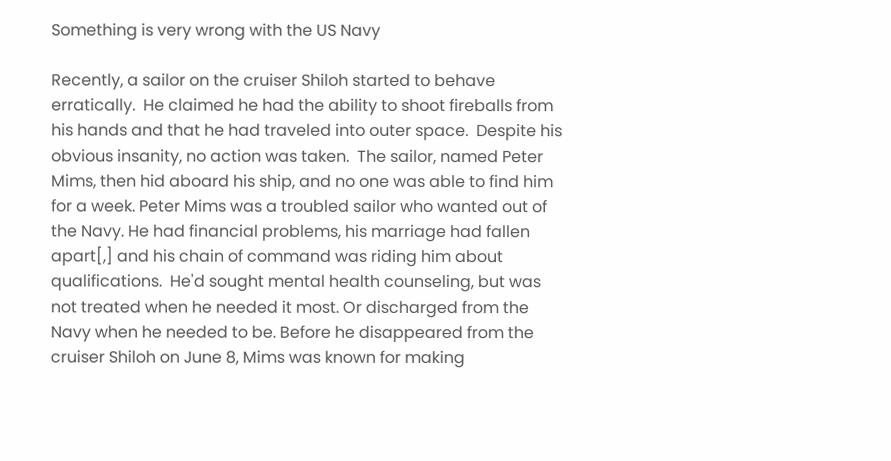Something is very wrong with the US Navy

Recently, a sailor on the cruiser Shiloh started to behave erratically.  He claimed he had the ability to shoot fireballs from his hands and that he had traveled into outer space.  Despite his obvious insanity, no action was taken.  The sailor, named Peter Mims, then hid aboard his ship, and no one was able to find him for a week. Peter Mims was a troubled sailor who wanted out of the Navy. He had financial problems, his marriage had fallen apart[,] and his chain of command was riding him about qualifications.  He'd sought mental health counseling, but was not treated when he needed it most. Or discharged from the Navy when he needed to be. Before he disappeared from the cruiser Shiloh on June 8, Mims was known for making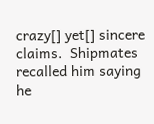crazy[] yet[] sincere claims.  Shipmates recalled him saying he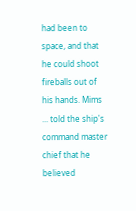had been to space, and that he could shoot fireballs out of his hands. Mims ... told the ship's command master chief that he believed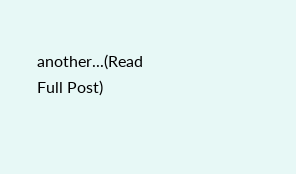another...(Read Full Post)